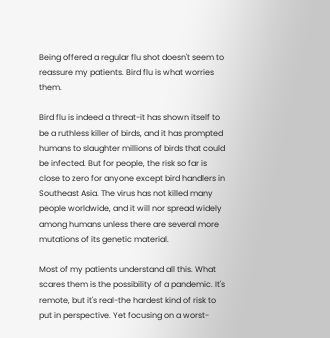Being offered a regular flu shot doesn't seem to reassure my patients. Bird flu is what worries them.

Bird flu is indeed a threat-it has shown itself to be a ruthless killer of birds, and it has prompted humans to slaughter millions of birds that could be infected. But for people, the risk so far is close to zero for anyone except bird handlers in Southeast Asia. The virus has not killed many people worldwide, and it will nor spread widely among humans unless there are several more mutations of its genetic material.

Most of my patients understand all this. What scares them is the possibility of a pandemic. It's remote, but it's real-the hardest kind of risk to put in perspective. Yet focusing on a worst-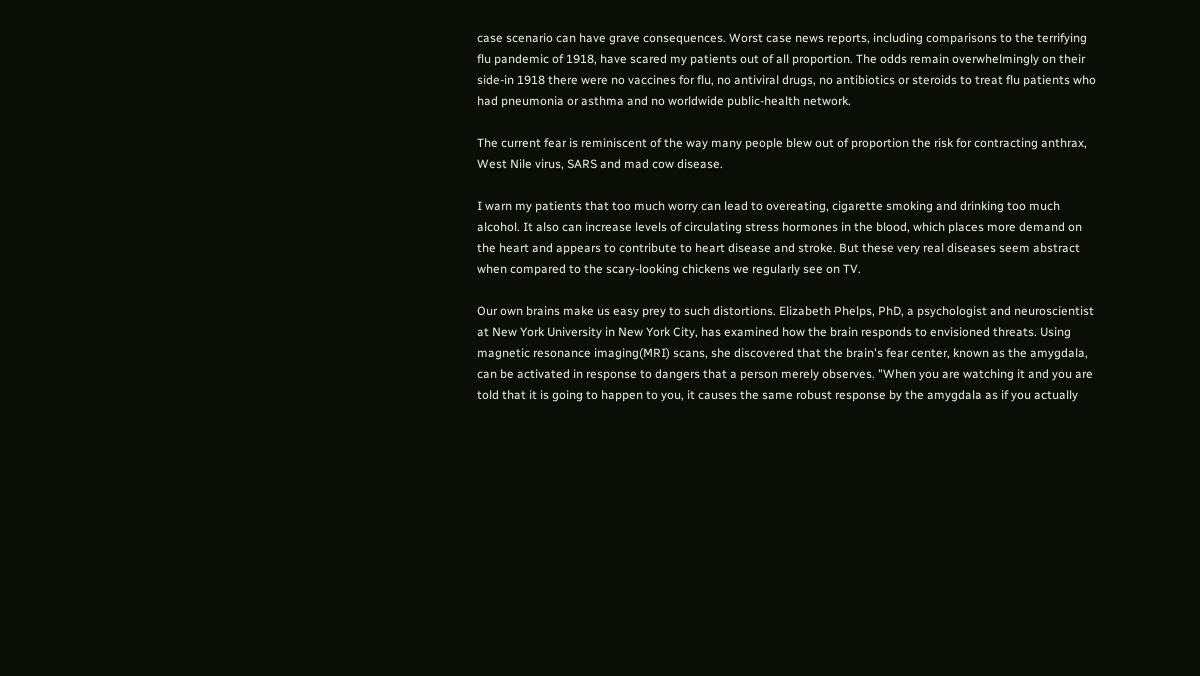case scenario can have grave consequences. Worst case news reports, including comparisons to the terrifying flu pandemic of 1918, have scared my patients out of all proportion. The odds remain overwhelmingly on their side-in 1918 there were no vaccines for flu, no antiviral drugs, no antibiotics or steroids to treat flu patients who had pneumonia or asthma and no worldwide public-health network.

The current fear is reminiscent of the way many people blew out of proportion the risk for contracting anthrax, West Nile virus, SARS and mad cow disease.

I warn my patients that too much worry can lead to overeating, cigarette smoking and drinking too much alcohol. It also can increase levels of circulating stress hormones in the blood, which places more demand on the heart and appears to contribute to heart disease and stroke. But these very real diseases seem abstract when compared to the scary-looking chickens we regularly see on TV.

Our own brains make us easy prey to such distortions. Elizabeth Phelps, PhD, a psychologist and neuroscientist at New York University in New York City, has examined how the brain responds to envisioned threats. Using magnetic resonance imaging(MRI) scans, she discovered that the brain's fear center, known as the amygdala, can be activated in response to dangers that a person merely observes. "When you are watching it and you are told that it is going to happen to you, it causes the same robust response by the amygdala as if you actually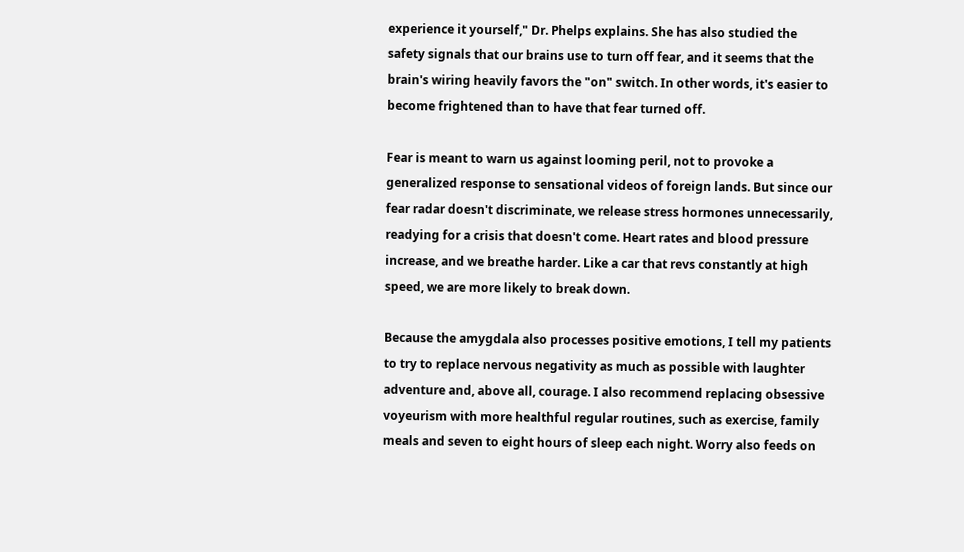experience it yourself," Dr. Phelps explains. She has also studied the safety signals that our brains use to turn off fear, and it seems that the brain's wiring heavily favors the "on" switch. In other words, it's easier to become frightened than to have that fear turned off.

Fear is meant to warn us against looming peril, not to provoke a generalized response to sensational videos of foreign lands. But since our fear radar doesn't discriminate, we release stress hormones unnecessarily, readying for a crisis that doesn't come. Heart rates and blood pressure increase, and we breathe harder. Like a car that revs constantly at high speed, we are more likely to break down.

Because the amygdala also processes positive emotions, I tell my patients to try to replace nervous negativity as much as possible with laughter adventure and, above all, courage. I also recommend replacing obsessive voyeurism with more healthful regular routines, such as exercise, family meals and seven to eight hours of sleep each night. Worry also feeds on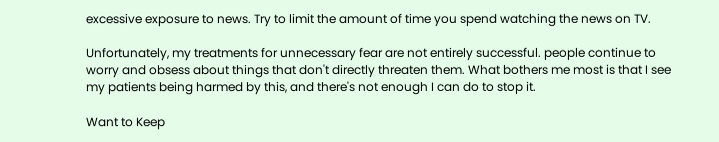excessive exposure to news. Try to limit the amount of time you spend watching the news on TV.

Unfortunately, my treatments for unnecessary fear are not entirely successful. people continue to worry and obsess about things that don't directly threaten them. What bothers me most is that I see my patients being harmed by this, and there's not enough I can do to stop it.

Want to Keep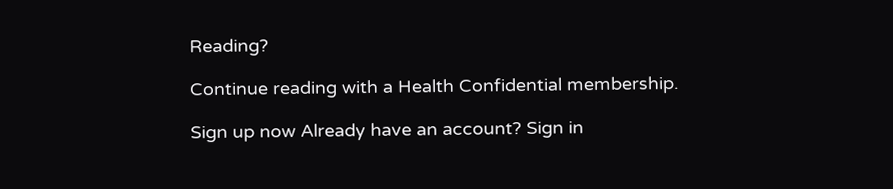Reading?

Continue reading with a Health Confidential membership.

Sign up now Already have an account? Sign in